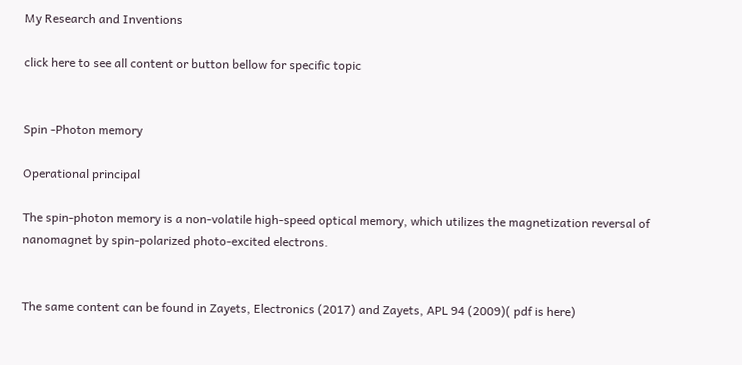My Research and Inventions

click here to see all content or button bellow for specific topic


Spin -Photon memory

Operational principal

The spin-photon memory is a non-volatile high-speed optical memory, which utilizes the magnetization reversal of nanomagnet by spin-polarized photo-excited electrons.


The same content can be found in Zayets, Electronics (2017) and Zayets, APL 94 (2009)( pdf is here)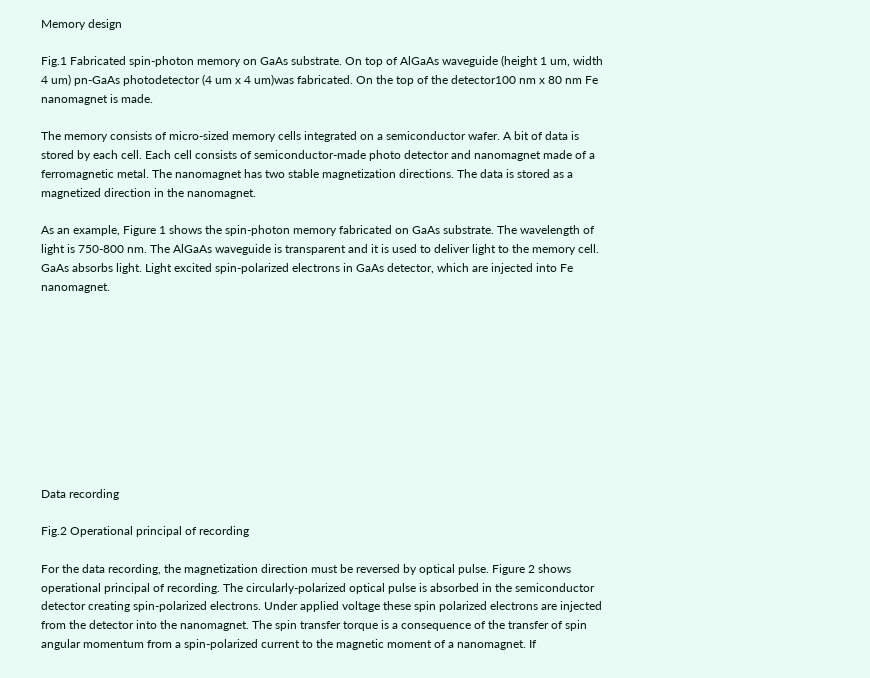Memory design

Fig.1 Fabricated spin-photon memory on GaAs substrate. On top of AlGaAs waveguide (height 1 um, width 4 um) pn-GaAs photodetector (4 um x 4 um)was fabricated. On the top of the detector100 nm x 80 nm Fe nanomagnet is made.

The memory consists of micro-sized memory cells integrated on a semiconductor wafer. A bit of data is stored by each cell. Each cell consists of semiconductor-made photo detector and nanomagnet made of a ferromagnetic metal. The nanomagnet has two stable magnetization directions. The data is stored as a magnetized direction in the nanomagnet.

As an example, Figure 1 shows the spin-photon memory fabricated on GaAs substrate. The wavelength of light is 750-800 nm. The AlGaAs waveguide is transparent and it is used to deliver light to the memory cell. GaAs absorbs light. Light excited spin-polarized electrons in GaAs detector, which are injected into Fe nanomagnet.










Data recording

Fig.2 Operational principal of recording

For the data recording, the magnetization direction must be reversed by optical pulse. Figure 2 shows operational principal of recording. The circularly-polarized optical pulse is absorbed in the semiconductor detector creating spin-polarized electrons. Under applied voltage these spin polarized electrons are injected from the detector into the nanomagnet. The spin transfer torque is a consequence of the transfer of spin angular momentum from a spin-polarized current to the magnetic moment of a nanomagnet. If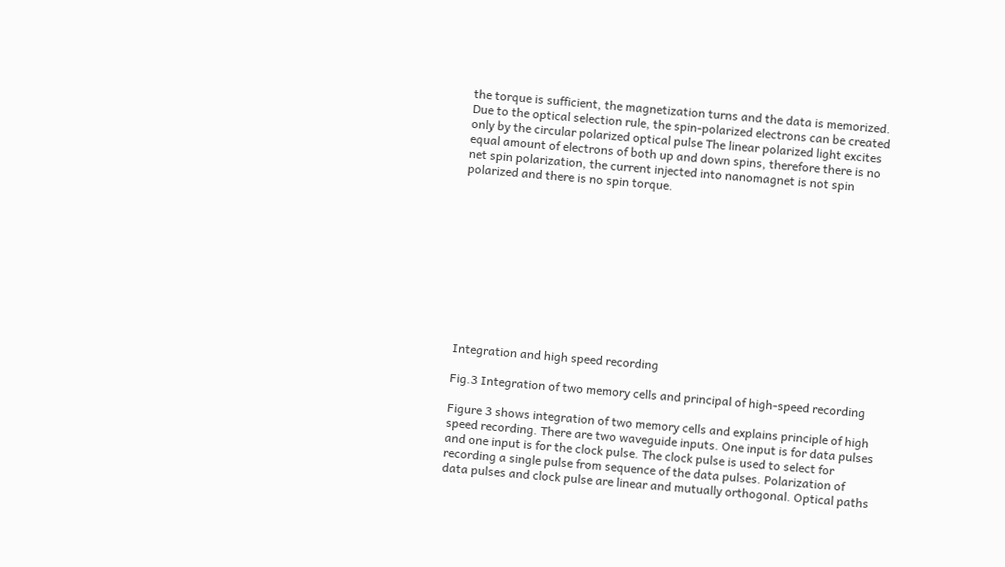the torque is sufficient, the magnetization turns and the data is memorized. Due to the optical selection rule, the spin-polarized electrons can be created only by the circular polarized optical pulse The linear polarized light excites equal amount of electrons of both up and down spins, therefore there is no net spin polarization, the current injected into nanomagnet is not spin polarized and there is no spin torque.











Integration and high speed recording

Fig.3 Integration of two memory cells and principal of high-speed recording

Figure 3 shows integration of two memory cells and explains principle of high speed recording. There are two waveguide inputs. One input is for data pulses and one input is for the clock pulse. The clock pulse is used to select for recording a single pulse from sequence of the data pulses. Polarization of data pulses and clock pulse are linear and mutually orthogonal. Optical paths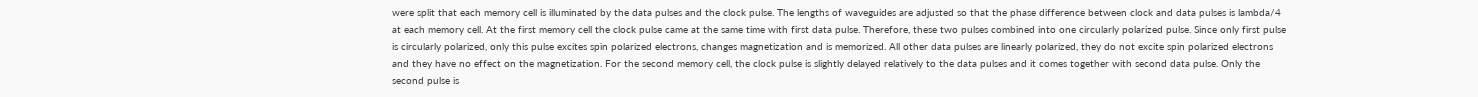were split that each memory cell is illuminated by the data pulses and the clock pulse. The lengths of waveguides are adjusted so that the phase difference between clock and data pulses is lambda/4 at each memory cell. At the first memory cell the clock pulse came at the same time with first data pulse. Therefore, these two pulses combined into one circularly polarized pulse. Since only first pulse is circularly polarized, only this pulse excites spin polarized electrons, changes magnetization and is memorized. All other data pulses are linearly polarized, they do not excite spin polarized electrons and they have no effect on the magnetization. For the second memory cell, the clock pulse is slightly delayed relatively to the data pulses and it comes together with second data pulse. Only the second pulse is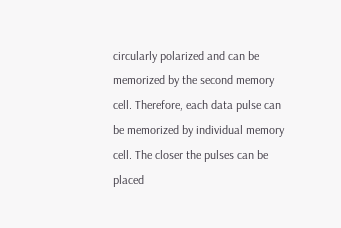circularly polarized and can be memorized by the second memory cell. Therefore, each data pulse can be memorized by individual memory cell. The closer the pulses can be placed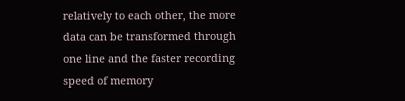relatively to each other, the more data can be transformed through one line and the faster recording speed of memory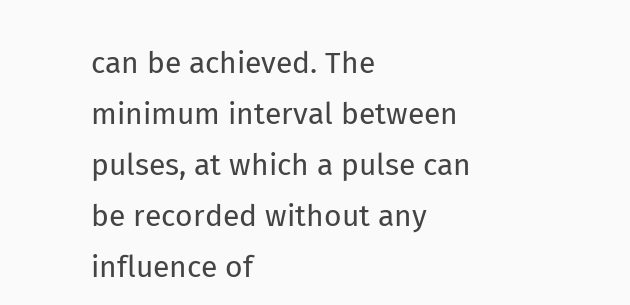can be achieved. The minimum interval between pulses, at which a pulse can be recorded without any influence of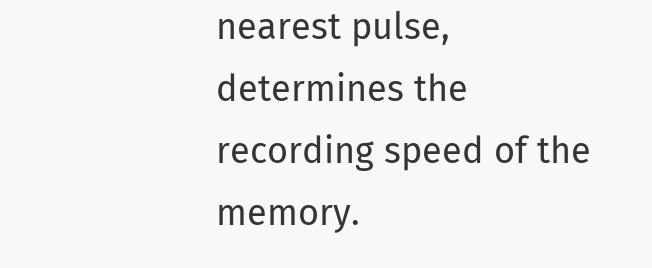nearest pulse, determines the recording speed of the memory.